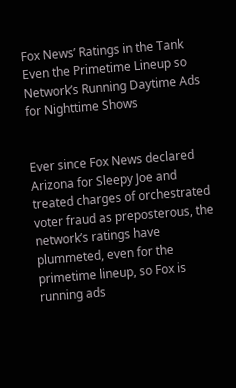Fox News’ Ratings in the Tank Even the Primetime Lineup so Network’s Running Daytime Ads for Nighttime Shows


Ever since Fox News declared Arizona for Sleepy Joe and treated charges of orchestrated voter fraud as preposterous, the network’s ratings have plummeted, even for the primetime lineup, so Fox is running ads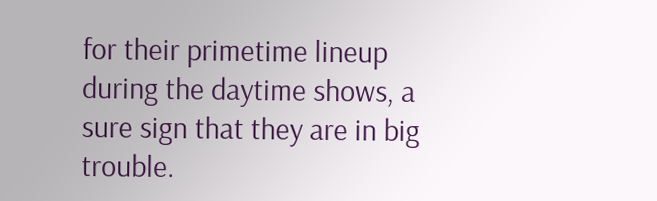for their primetime lineup during the daytime shows, a sure sign that they are in big trouble.